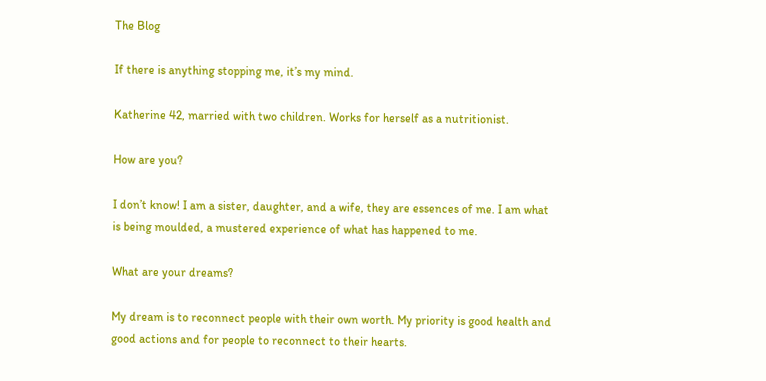The Blog

If there is anything stopping me, it’s my mind.

Katherine 42, married with two children. Works for herself as a nutritionist.

How are you?

I don’t know! I am a sister, daughter, and a wife, they are essences of me. I am what is being moulded, a mustered experience of what has happened to me.

What are your dreams?

My dream is to reconnect people with their own worth. My priority is good health and good actions and for people to reconnect to their hearts.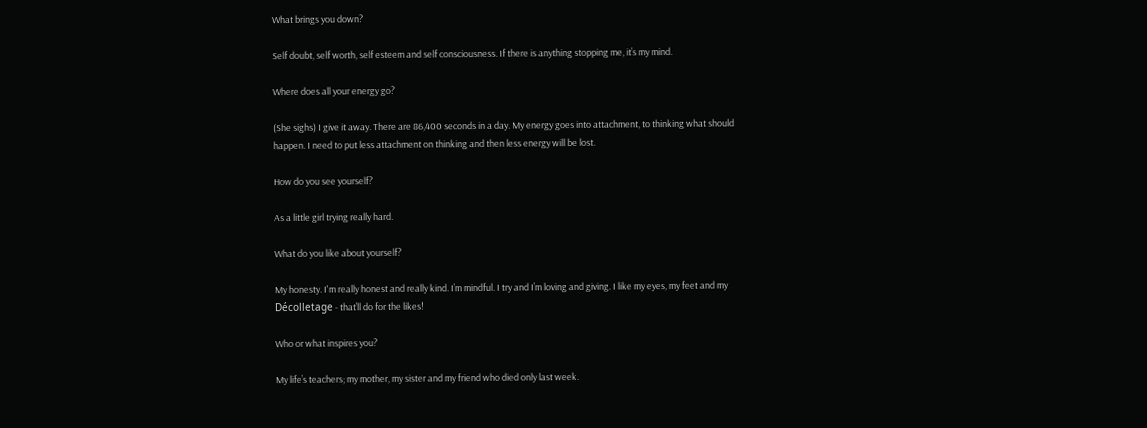What brings you down?

Self doubt, self worth, self esteem and self consciousness. If there is anything stopping me, it’s my mind.

Where does all your energy go?

(She sighs) I give it away. There are 86,400 seconds in a day. My energy goes into attachment, to thinking what should happen. I need to put less attachment on thinking and then less energy will be lost.

How do you see yourself?

As a little girl trying really hard.

What do you like about yourself?

My honesty. I'm really honest and really kind. I’m mindful. I try and I’m loving and giving. I like my eyes, my feet and my Décolletage - that’ll do for the likes!

Who or what inspires you?

My life’s teachers; my mother, my sister and my friend who died only last week.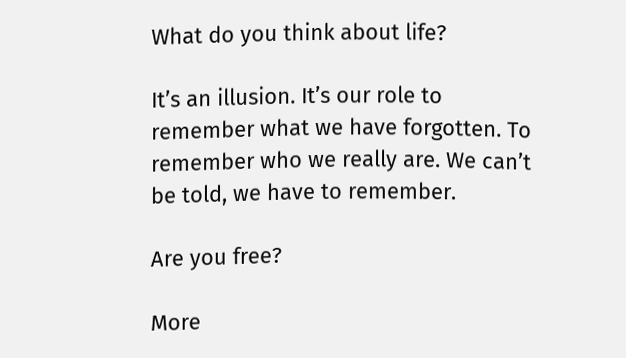What do you think about life?

It’s an illusion. It’s our role to remember what we have forgotten. To remember who we really are. We can’t be told, we have to remember.

Are you free?

More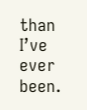than I’ve ever been.